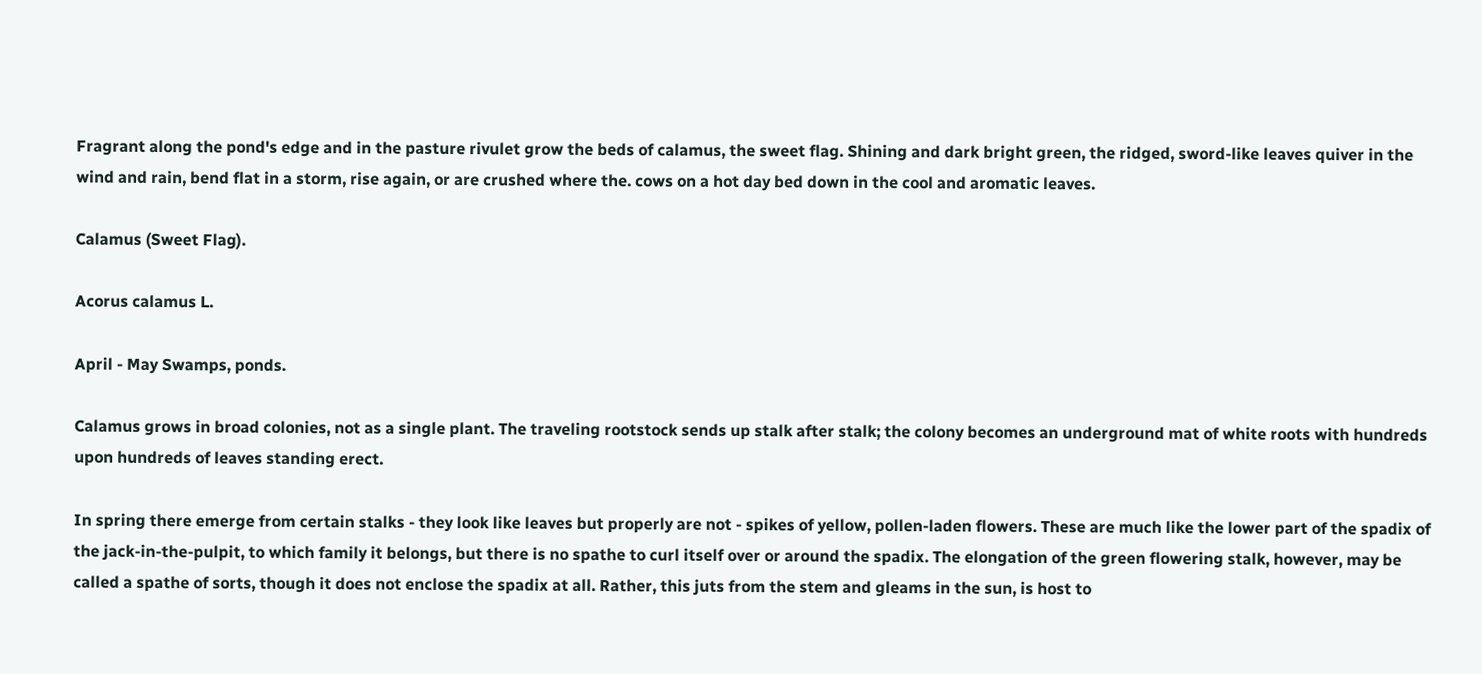Fragrant along the pond's edge and in the pasture rivulet grow the beds of calamus, the sweet flag. Shining and dark bright green, the ridged, sword-like leaves quiver in the wind and rain, bend flat in a storm, rise again, or are crushed where the. cows on a hot day bed down in the cool and aromatic leaves.

Calamus (Sweet Flag).

Acorus calamus L.

April - May Swamps, ponds.

Calamus grows in broad colonies, not as a single plant. The traveling rootstock sends up stalk after stalk; the colony becomes an underground mat of white roots with hundreds upon hundreds of leaves standing erect.

In spring there emerge from certain stalks - they look like leaves but properly are not - spikes of yellow, pollen-laden flowers. These are much like the lower part of the spadix of the jack-in-the-pulpit, to which family it belongs, but there is no spathe to curl itself over or around the spadix. The elongation of the green flowering stalk, however, may be called a spathe of sorts, though it does not enclose the spadix at all. Rather, this juts from the stem and gleams in the sun, is host to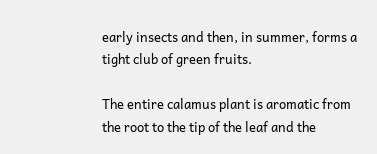early insects and then, in summer, forms a tight club of green fruits.

The entire calamus plant is aromatic from the root to the tip of the leaf and the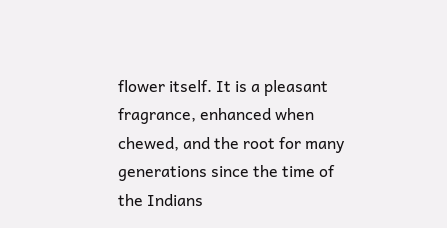flower itself. It is a pleasant fragrance, enhanced when chewed, and the root for many generations since the time of the Indians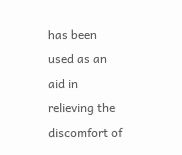has been used as an aid in relieving the discomfort of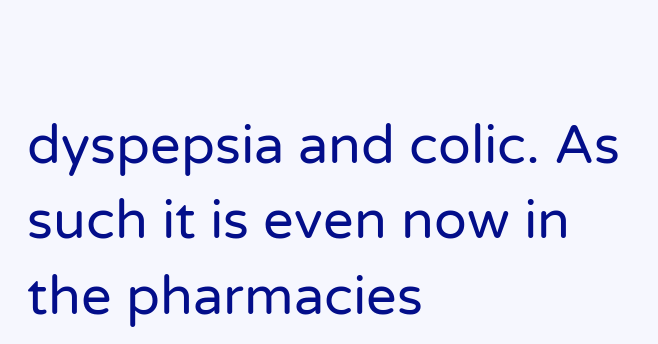dyspepsia and colic. As such it is even now in the pharmacies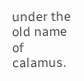under the old name of calamus.